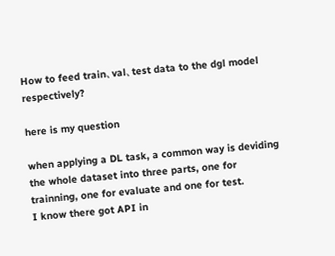How to feed train、val、test data to the dgl model respectively?

here is my question

when applying a DL task, a common way is deviding the whole dataset into three parts, one for trainning, one for evaluate and one for test.
I know there got API in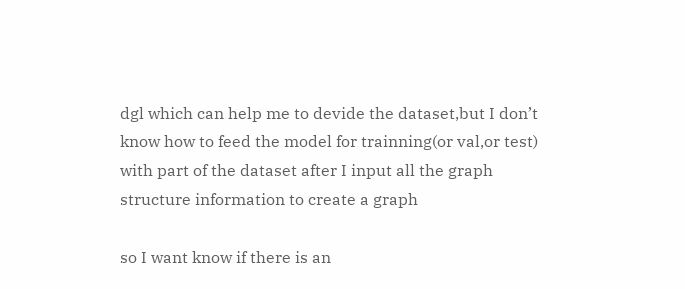dgl which can help me to devide the dataset,but I don’t know how to feed the model for trainning(or val,or test) with part of the dataset after I input all the graph structure information to create a graph

so I want know if there is an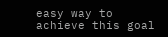easy way to achieve this goal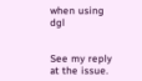when using dgl


See my reply at the issue.